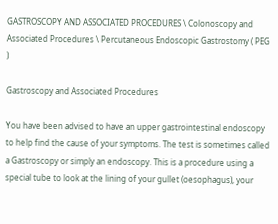GASTROSCOPY AND ASSOCIATED PROCEDURES \ Colonoscopy and Associated Procedures \ Percutaneous Endoscopic Gastrostomy ( PEG )

Gastroscopy and Associated Procedures

You have been advised to have an upper gastrointestinal endoscopy to help find the cause of your symptoms. The test is sometimes called a Gastroscopy or simply an endoscopy. This is a procedure using a special tube to look at the lining of your gullet (oesophagus), your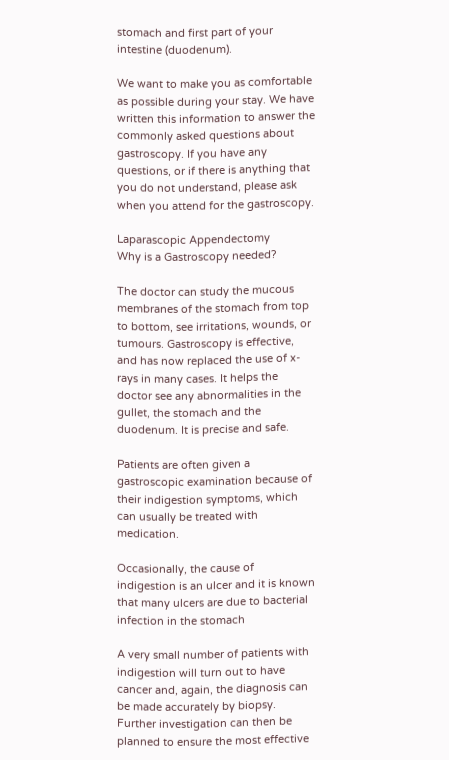stomach and first part of your intestine (duodenum).

We want to make you as comfortable as possible during your stay. We have written this information to answer the commonly asked questions about gastroscopy. If you have any questions, or if there is anything that you do not understand, please ask when you attend for the gastroscopy.

Laparascopic Appendectomy
Why is a Gastroscopy needed?

The doctor can study the mucous membranes of the stomach from top to bottom, see irritations, wounds, or tumours. Gastroscopy is effective, and has now replaced the use of x-rays in many cases. It helps the doctor see any abnormalities in the gullet, the stomach and the duodenum. It is precise and safe.

Patients are often given a gastroscopic examination because of their indigestion symptoms, which can usually be treated with medication.

Occasionally, the cause of indigestion is an ulcer and it is known that many ulcers are due to bacterial infection in the stomach

A very small number of patients with indigestion will turn out to have cancer and, again, the diagnosis can be made accurately by biopsy. Further investigation can then be planned to ensure the most effective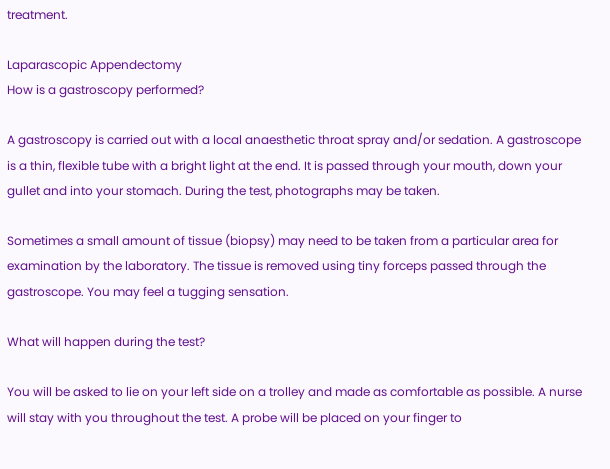treatment.

Laparascopic Appendectomy
How is a gastroscopy performed?

A gastroscopy is carried out with a local anaesthetic throat spray and/or sedation. A gastroscope is a thin, flexible tube with a bright light at the end. It is passed through your mouth, down your gullet and into your stomach. During the test, photographs may be taken.

Sometimes a small amount of tissue (biopsy) may need to be taken from a particular area for examination by the laboratory. The tissue is removed using tiny forceps passed through the gastroscope. You may feel a tugging sensation.

What will happen during the test?

You will be asked to lie on your left side on a trolley and made as comfortable as possible. A nurse will stay with you throughout the test. A probe will be placed on your finger to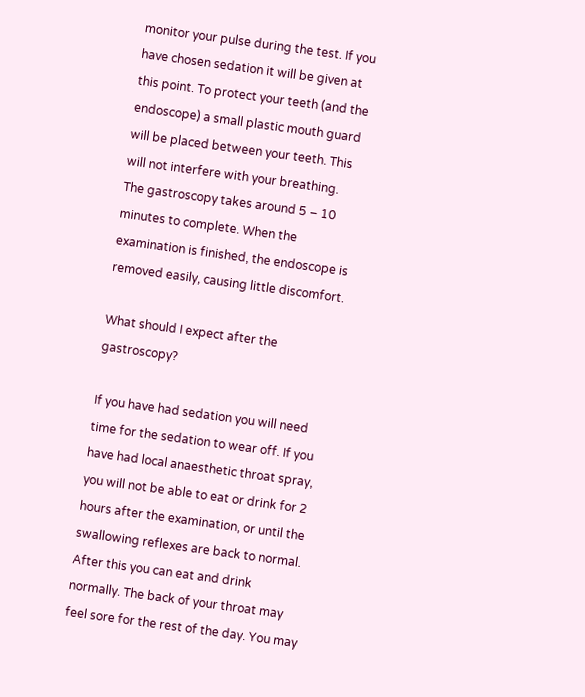monitor your pulse during the test. If you have chosen sedation it will be given at this point. To protect your teeth (and the endoscope) a small plastic mouth guard will be placed between your teeth. This will not interfere with your breathing. The gastroscopy takes around 5 – 10 minutes to complete. When the examination is finished, the endoscope is removed easily, causing little discomfort.

What should I expect after the gastroscopy?

If you have had sedation you will need time for the sedation to wear off. If you have had local anaesthetic throat spray, you will not be able to eat or drink for 2 hours after the examination, or until the swallowing reflexes are back to normal. After this you can eat and drink normally. The back of your throat may feel sore for the rest of the day. You may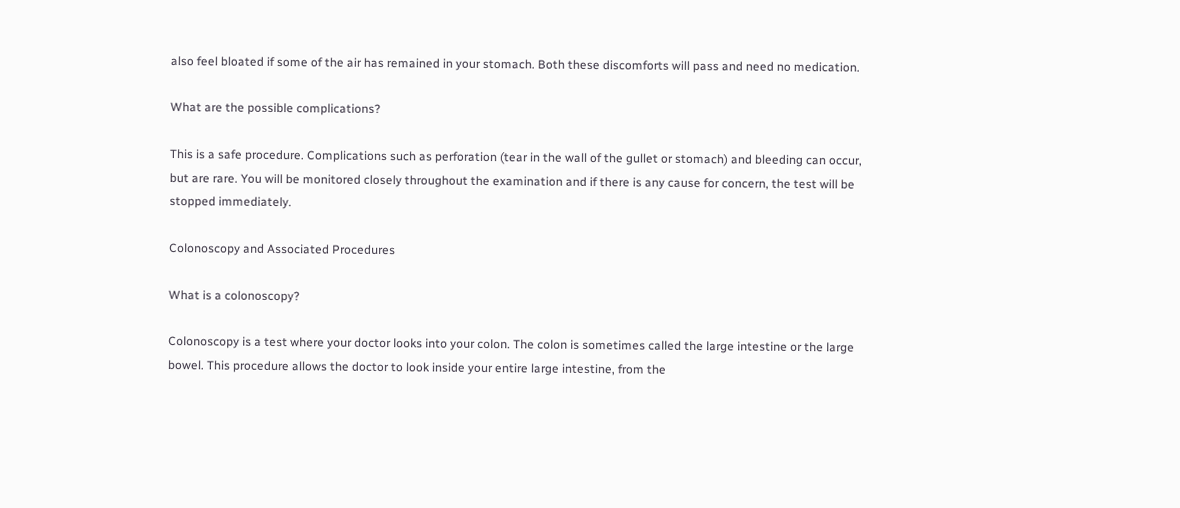also feel bloated if some of the air has remained in your stomach. Both these discomforts will pass and need no medication.

What are the possible complications?

This is a safe procedure. Complications such as perforation (tear in the wall of the gullet or stomach) and bleeding can occur, but are rare. You will be monitored closely throughout the examination and if there is any cause for concern, the test will be stopped immediately.

Colonoscopy and Associated Procedures

What is a colonoscopy?

Colonoscopy is a test where your doctor looks into your colon. The colon is sometimes called the large intestine or the large bowel. This procedure allows the doctor to look inside your entire large intestine, from the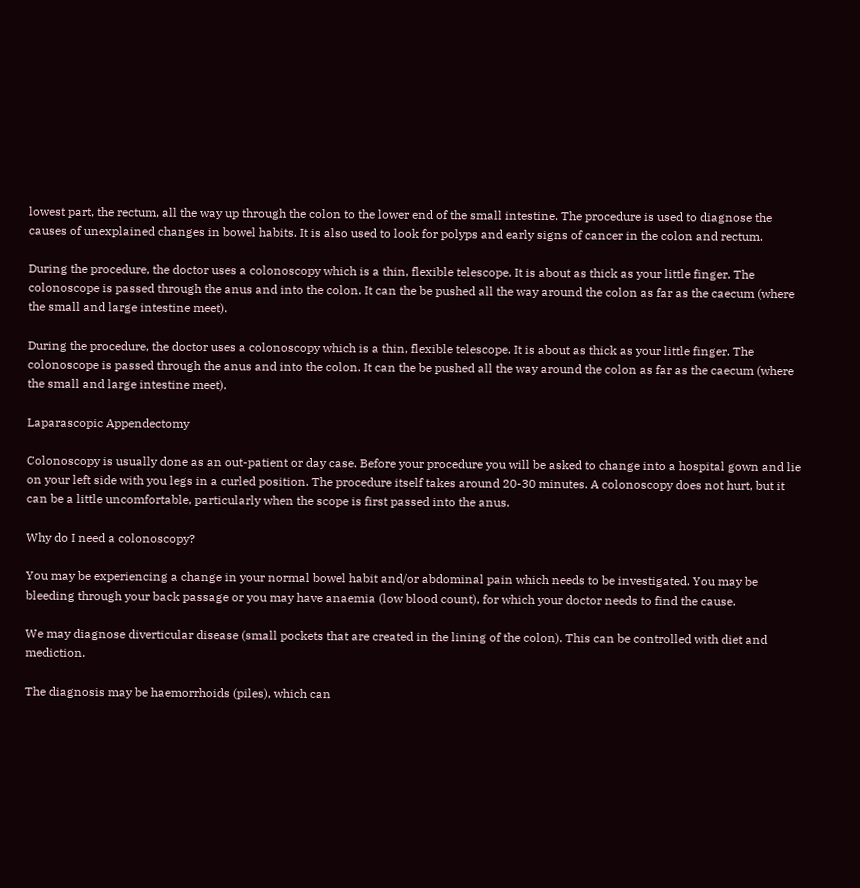lowest part, the rectum, all the way up through the colon to the lower end of the small intestine. The procedure is used to diagnose the causes of unexplained changes in bowel habits. It is also used to look for polyps and early signs of cancer in the colon and rectum.

During the procedure, the doctor uses a colonoscopy which is a thin, flexible telescope. It is about as thick as your little finger. The colonoscope is passed through the anus and into the colon. It can the be pushed all the way around the colon as far as the caecum (where the small and large intestine meet).

During the procedure, the doctor uses a colonoscopy which is a thin, flexible telescope. It is about as thick as your little finger. The colonoscope is passed through the anus and into the colon. It can the be pushed all the way around the colon as far as the caecum (where the small and large intestine meet).

Laparascopic Appendectomy

Colonoscopy is usually done as an out-patient or day case. Before your procedure you will be asked to change into a hospital gown and lie on your left side with you legs in a curled position. The procedure itself takes around 20-30 minutes. A colonoscopy does not hurt, but it can be a little uncomfortable, particularly when the scope is first passed into the anus.

Why do I need a colonoscopy?

You may be experiencing a change in your normal bowel habit and/or abdominal pain which needs to be investigated. You may be bleeding through your back passage or you may have anaemia (low blood count), for which your doctor needs to find the cause.

We may diagnose diverticular disease (small pockets that are created in the lining of the colon). This can be controlled with diet and mediction.

The diagnosis may be haemorrhoids (piles), which can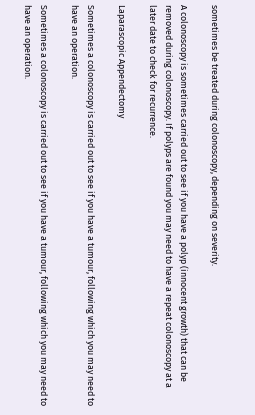sometimes be treated during colonoscopy, depending on severity.

A colonoscopy is sometimes carried out to see if you have a polyp (innocent growth) that can be removed during colonoscopy. If polyps are found you may need to have a repeat colonoscopy at a later date to check for recurrence.

Laparascopic Appendectomy

Sometimes a colonoscopy is carried out to see if you have a tumour, following which you may need to have an operation.

Sometimes a colonoscopy is carried out to see if you have a tumour, following which you may need to have an operation.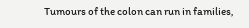Tumours of the colon can run in families,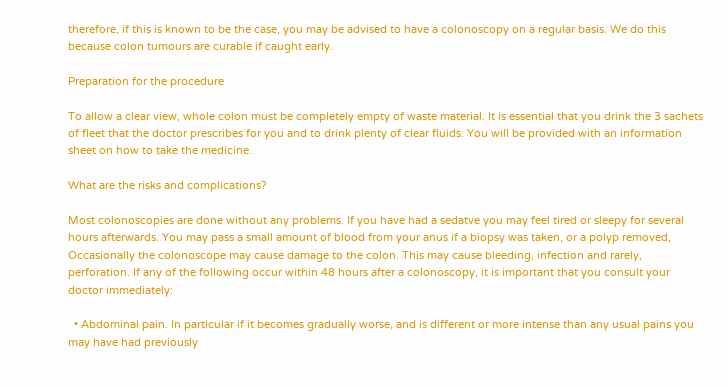therefore, if this is known to be the case, you may be advised to have a colonoscopy on a regular basis. We do this because colon tumours are curable if caught early.

Preparation for the procedure

To allow a clear view, whole colon must be completely empty of waste material. It is essential that you drink the 3 sachets of fleet that the doctor prescribes for you and to drink plenty of clear fluids. You will be provided with an information sheet on how to take the medicine.

What are the risks and complications?

Most colonoscopies are done without any problems. If you have had a sedatve you may feel tired or sleepy for several hours afterwards. You may pass a small amount of blood from your anus if a biopsy was taken, or a polyp removed, Occasionally the colonoscope may cause damage to the colon. This may cause bleeding, infection and rarely, perforation. If any of the following occur within 48 hours after a colonoscopy, it is important that you consult your doctor immediately:

  • Abdominal pain. In particular if it becomes gradually worse, and is different or more intense than any usual pains you may have had previously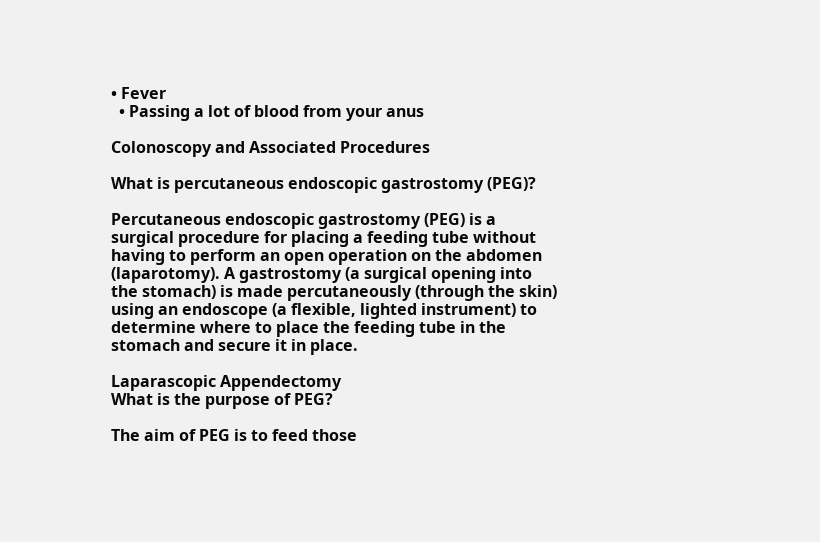• Fever
  • Passing a lot of blood from your anus

Colonoscopy and Associated Procedures

What is percutaneous endoscopic gastrostomy (PEG)?

Percutaneous endoscopic gastrostomy (PEG) is a surgical procedure for placing a feeding tube without having to perform an open operation on the abdomen (laparotomy). A gastrostomy (a surgical opening into the stomach) is made percutaneously (through the skin) using an endoscope (a flexible, lighted instrument) to determine where to place the feeding tube in the stomach and secure it in place.

Laparascopic Appendectomy
What is the purpose of PEG?

The aim of PEG is to feed those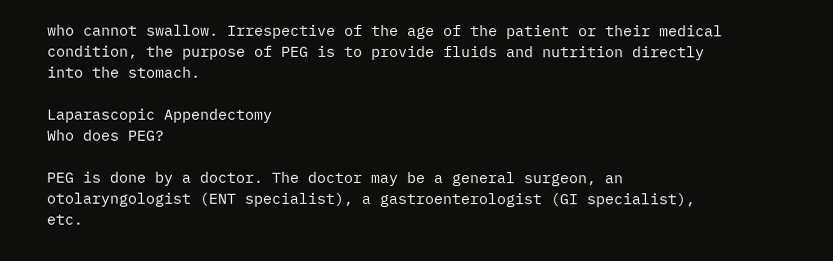who cannot swallow. Irrespective of the age of the patient or their medical condition, the purpose of PEG is to provide fluids and nutrition directly into the stomach.

Laparascopic Appendectomy
Who does PEG?

PEG is done by a doctor. The doctor may be a general surgeon, an otolaryngologist (ENT specialist), a gastroenterologist (GI specialist), etc.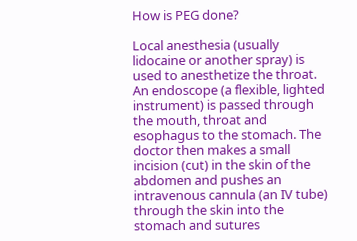How is PEG done?

Local anesthesia (usually lidocaine or another spray) is used to anesthetize the throat. An endoscope (a flexible, lighted instrument) is passed through the mouth, throat and esophagus to the stomach. The doctor then makes a small incision (cut) in the skin of the abdomen and pushes an intravenous cannula (an IV tube) through the skin into the stomach and sutures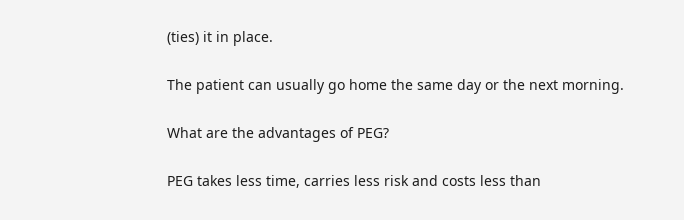(ties) it in place.

The patient can usually go home the same day or the next morning.

What are the advantages of PEG?

PEG takes less time, carries less risk and costs less than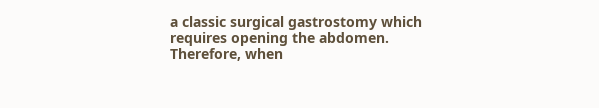a classic surgical gastrostomy which requires opening the abdomen. Therefore, when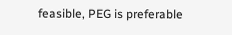feasible, PEG is preferable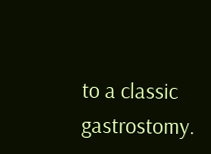to a classic gastrostomy.